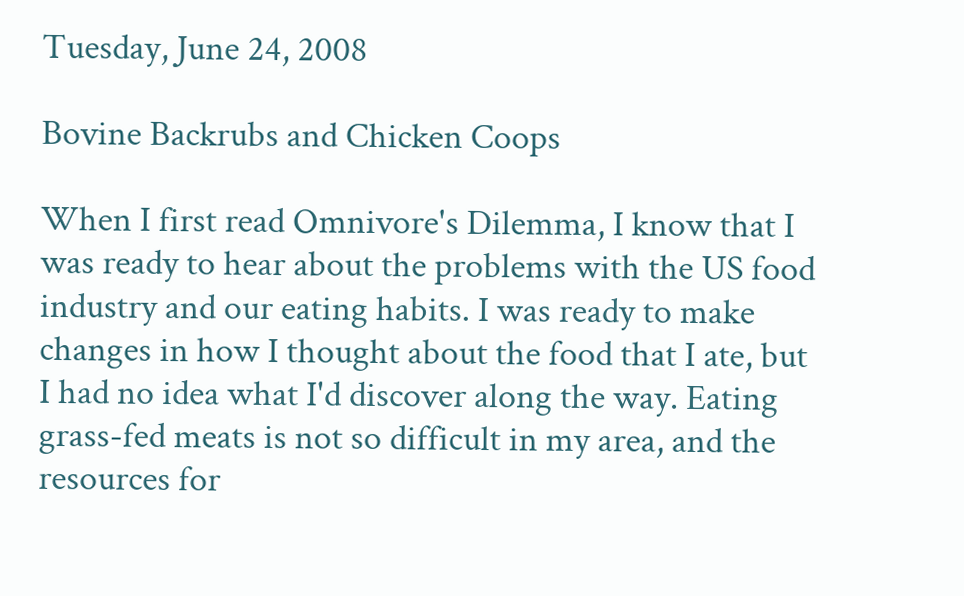Tuesday, June 24, 2008

Bovine Backrubs and Chicken Coops

When I first read Omnivore's Dilemma, I know that I was ready to hear about the problems with the US food industry and our eating habits. I was ready to make changes in how I thought about the food that I ate, but I had no idea what I'd discover along the way. Eating grass-fed meats is not so difficult in my area, and the resources for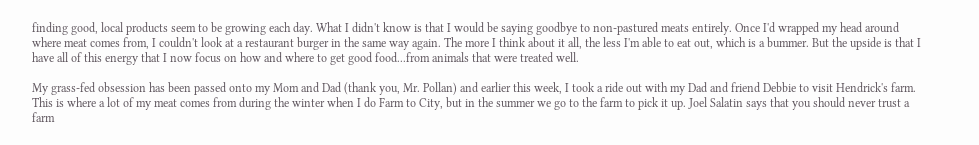finding good, local products seem to be growing each day. What I didn't know is that I would be saying goodbye to non-pastured meats entirely. Once I'd wrapped my head around where meat comes from, I couldn't look at a restaurant burger in the same way again. The more I think about it all, the less I'm able to eat out, which is a bummer. But the upside is that I have all of this energy that I now focus on how and where to get good food...from animals that were treated well.

My grass-fed obsession has been passed onto my Mom and Dad (thank you, Mr. Pollan) and earlier this week, I took a ride out with my Dad and friend Debbie to visit Hendrick's farm. This is where a lot of my meat comes from during the winter when I do Farm to City, but in the summer we go to the farm to pick it up. Joel Salatin says that you should never trust a farm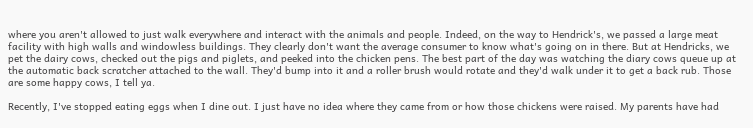where you aren't allowed to just walk everywhere and interact with the animals and people. Indeed, on the way to Hendrick's, we passed a large meat facility with high walls and windowless buildings. They clearly don't want the average consumer to know what's going on in there. But at Hendricks, we pet the dairy cows, checked out the pigs and piglets, and peeked into the chicken pens. The best part of the day was watching the diary cows queue up at the automatic back scratcher attached to the wall. They'd bump into it and a roller brush would rotate and they'd walk under it to get a back rub. Those are some happy cows, I tell ya.

Recently, I've stopped eating eggs when I dine out. I just have no idea where they came from or how those chickens were raised. My parents have had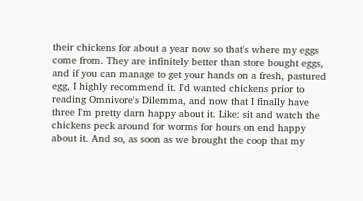their chickens for about a year now so that's where my eggs come from. They are infinitely better than store bought eggs, and if you can manage to get your hands on a fresh, pastured egg, I highly recommend it. I'd wanted chickens prior to reading Omnivore's Dilemma, and now that I finally have three I'm pretty darn happy about it. Like: sit and watch the chickens peck around for worms for hours on end happy about it. And so, as soon as we brought the coop that my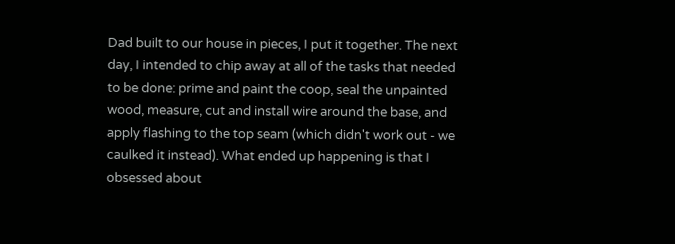Dad built to our house in pieces, I put it together. The next day, I intended to chip away at all of the tasks that needed to be done: prime and paint the coop, seal the unpainted wood, measure, cut and install wire around the base, and apply flashing to the top seam (which didn't work out - we caulked it instead). What ended up happening is that I obsessed about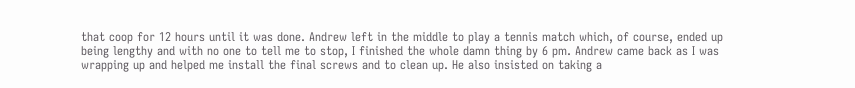that coop for 12 hours until it was done. Andrew left in the middle to play a tennis match which, of course, ended up being lengthy and with no one to tell me to stop, I finished the whole damn thing by 6 pm. Andrew came back as I was wrapping up and helped me install the final screws and to clean up. He also insisted on taking a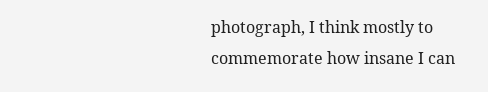photograph, I think mostly to commemorate how insane I can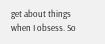get about things when I obsess. So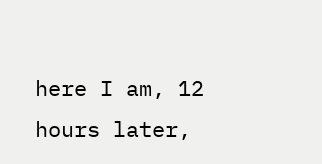here I am, 12 hours later,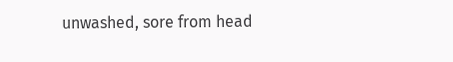unwashed, sore from head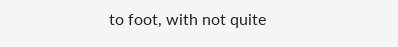to foot, with not quite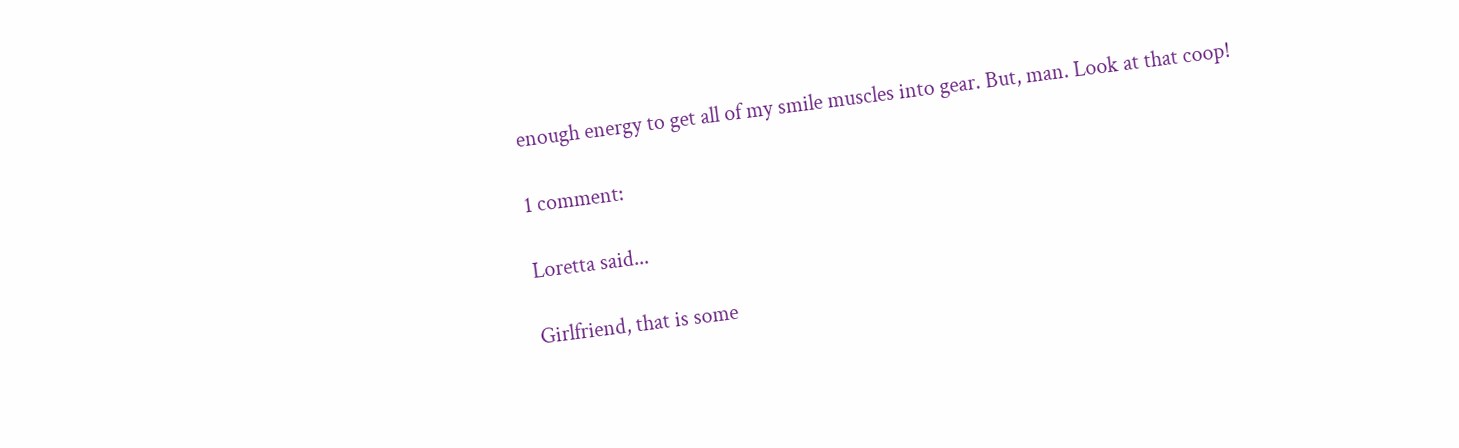enough energy to get all of my smile muscles into gear. But, man. Look at that coop!

1 comment:

Loretta said...

Girlfriend, that is some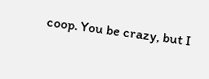coop. You be crazy, but I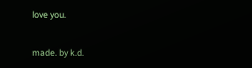love you.


made. by k.d.